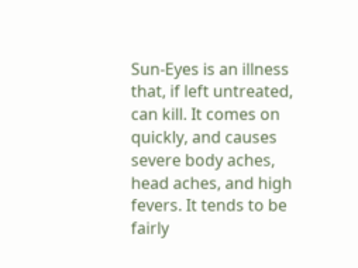Sun-Eyes is an illness that, if left untreated, can kill. It comes on quickly, and causes severe body aches, head aches, and high fevers. It tends to be fairly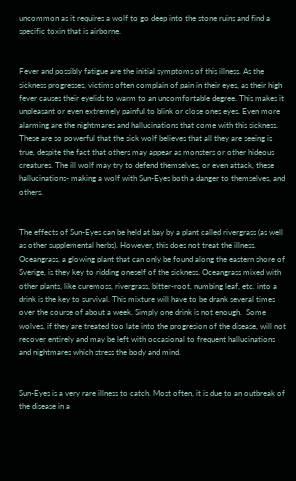uncommon as it requires a wolf to go deep into the stone ruins and find a specific toxin that is airborne.


Fever and possibly fatigue are the initial symptoms of this illness. As the sickness progresses, victims often complain of pain in their eyes, as their high fever causes their eyelids to warm to an uncomfortable degree. This makes it unpleasant or even extremely painful to blink or close ones eyes. Even more alarming are the nightmares and hallucinations that come with this sickness. These are so powerful that the sick wolf believes that all they are seeing is true, despite the fact that others may appear as monsters or other hideous creatures. The ill wolf may try to defend themselves, or even attack, these hallucinations- making a wolf with Sun-Eyes both a danger to themselves, and others.


The effects of Sun-Eyes can be held at bay by a plant called rivergrass (as well as other supplemental herbs). However, this does not treat the illness. Oceangrass, a glowing plant that can only be found along the eastern shore of Sverige, is they key to ridding oneself of the sickness. Oceangrass mixed with other plants, like curemoss, rivergrass, bitter-root, numbing leaf, etc. into a drink is the key to survival. This mixture will have to be drank several times over the course of about a week. Simply one drink is not enough.  Some wolves, if they are treated too late into the progresion of the disease, will not recover entirely and may be left with occasional to frequent hallucinations and nightmares which stress the body and mind.


Sun-Eyes is a very rare illness to catch. Most often, it is due to an outbreak of the disease in a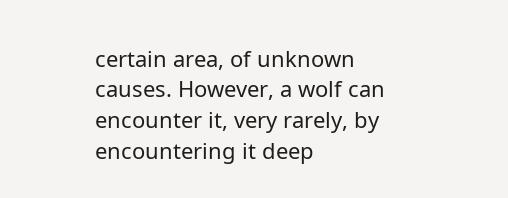certain area, of unknown causes. However, a wolf can encounter it, very rarely, by encountering it deep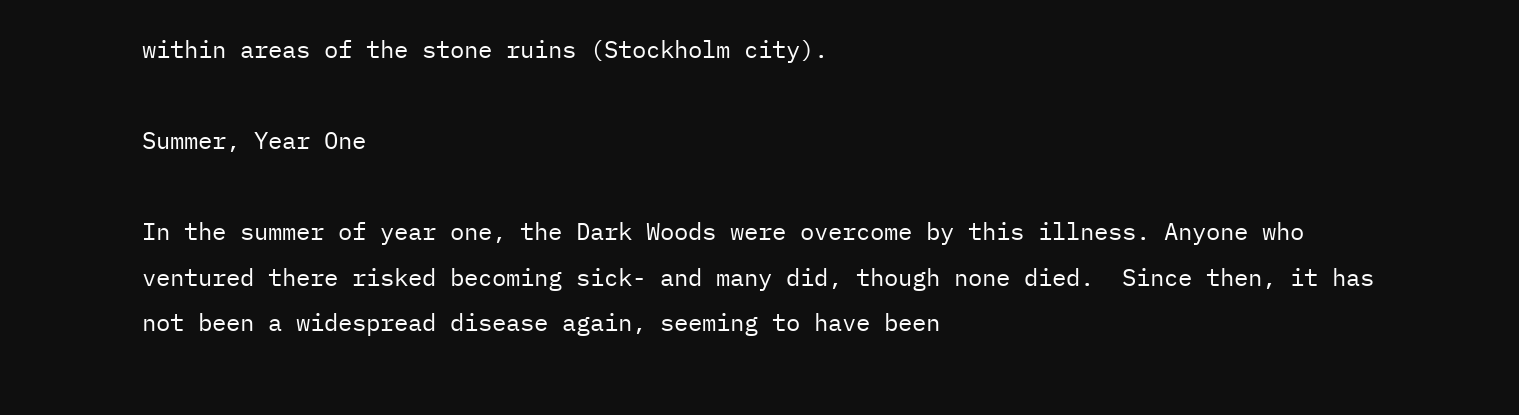within areas of the stone ruins (Stockholm city).

Summer, Year One

In the summer of year one, the Dark Woods were overcome by this illness. Anyone who ventured there risked becoming sick- and many did, though none died.  Since then, it has not been a widespread disease again, seeming to have been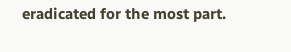eradicated for the most part.